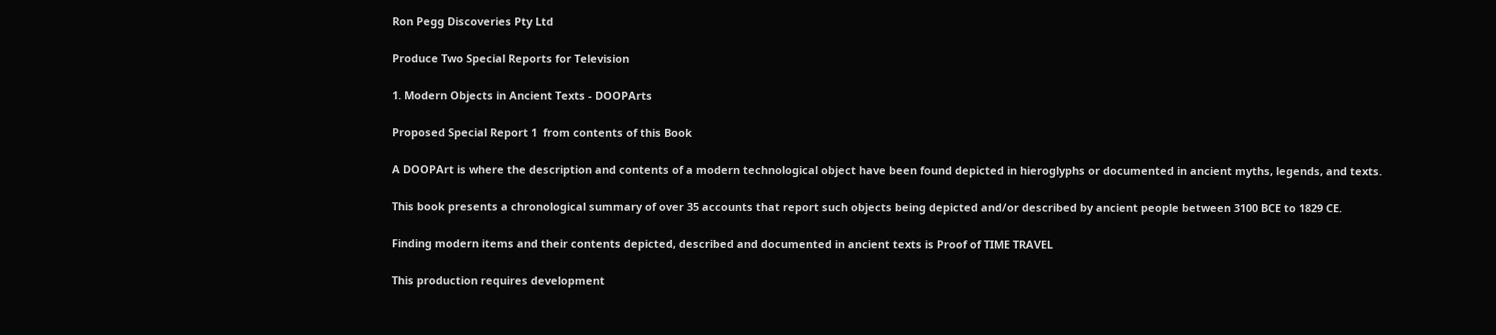Ron Pegg Discoveries Pty Ltd

Produce Two Special Reports for Television

1. Modern Objects in Ancient Texts - DOOPArts

Proposed Special Report 1  from contents of this Book

A DOOPArt is where the description and contents of a modern technological object have been found depicted in hieroglyphs or documented in ancient myths, legends, and texts.

This book presents a chronological summary of over 35 accounts that report such objects being depicted and/or described by ancient people between 3100 BCE to 1829 CE.

Finding modern items and their contents depicted, described and documented in ancient texts is Proof of TIME TRAVEL

This production requires development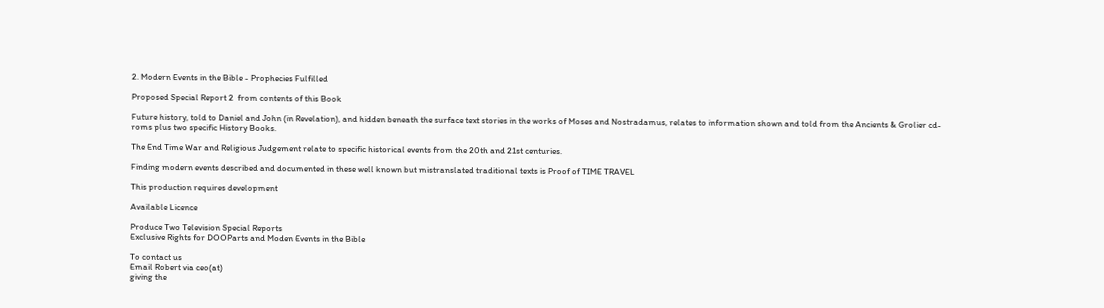2. Modern Events in the Bible - Prophecies Fulfilled

Proposed Special Report 2  from contents of this Book

Future history, told to Daniel and John (in Revelation), and hidden beneath the surface text stories in the works of Moses and Nostradamus, relates to information shown and told from the Ancients & Grolier cd-roms plus two specific History Books.

The End Time War and Religious Judgement relate to specific historical events from the 20th and 21st centuries.

Finding modern events described and documented in these well known but mistranslated traditional texts is Proof of TIME TRAVEL

This production requires development

Available Licence

Produce Two Television Special Reports
Exclusive Rights for DOOParts and Moden Events in the Bible

To contact us
Email Robert via ceo(at)
giving the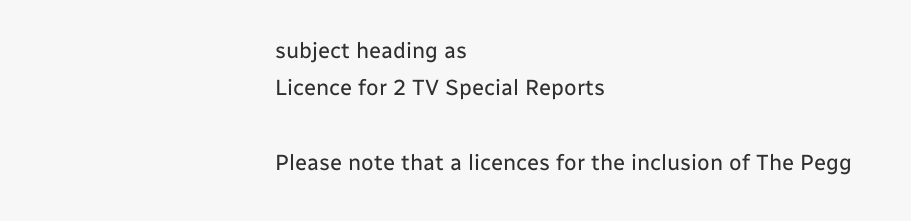subject heading as
Licence for 2 TV Special Reports

Please note that a licences for the inclusion of The Pegg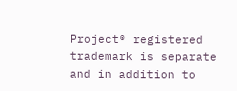Project® registered trademark is separate and in addition to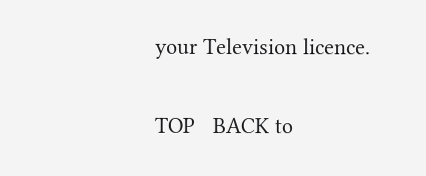your Television licence.

TOP   BACK to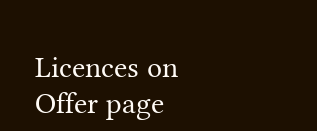Licences on Offer page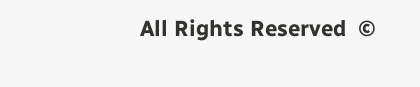All Rights Reserved  ©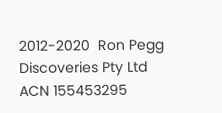2012-2020  Ron Pegg Discoveries Pty Ltd   ACN 155453295